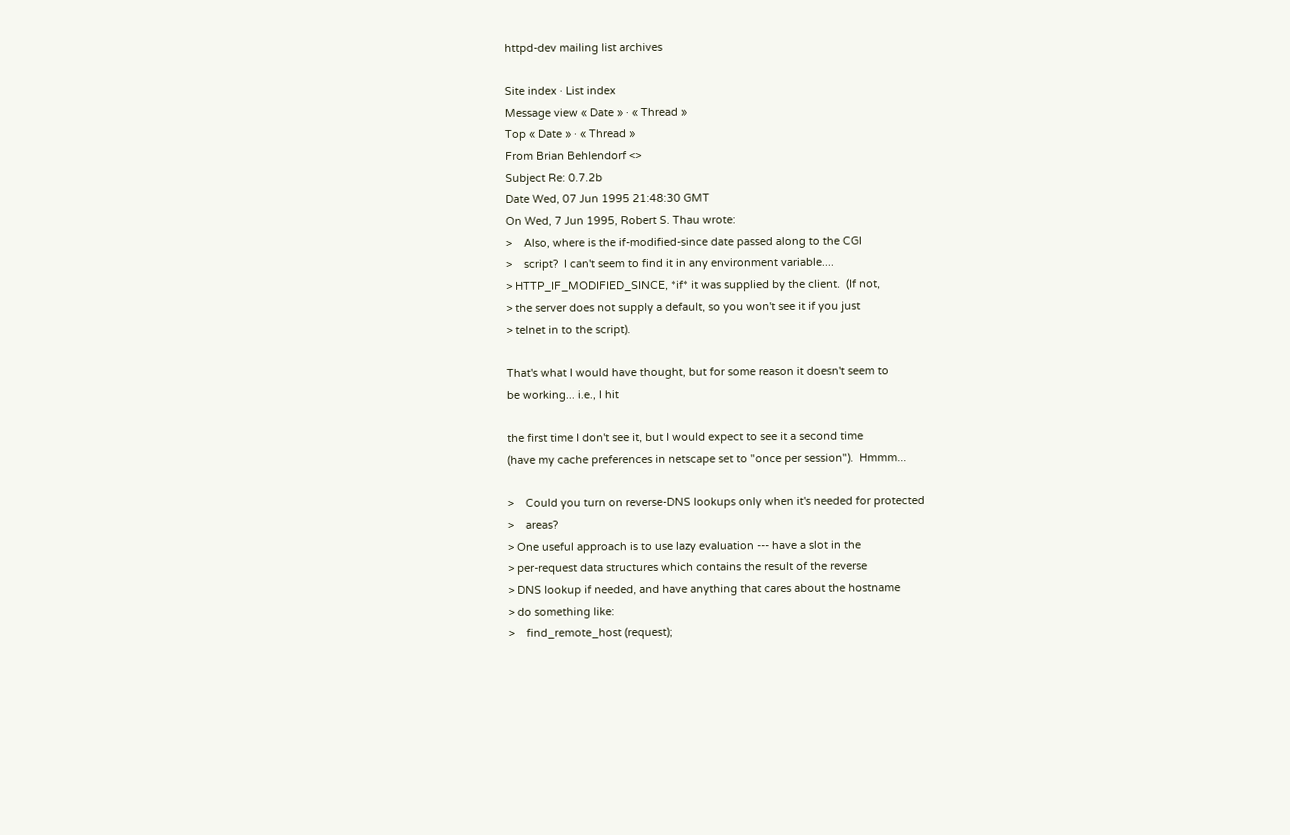httpd-dev mailing list archives

Site index · List index
Message view « Date » · « Thread »
Top « Date » · « Thread »
From Brian Behlendorf <>
Subject Re: 0.7.2b
Date Wed, 07 Jun 1995 21:48:30 GMT
On Wed, 7 Jun 1995, Robert S. Thau wrote:
>    Also, where is the if-modified-since date passed along to the CGI
>    script?  I can't seem to find it in any environment variable....
> HTTP_IF_MODIFIED_SINCE, *if* it was supplied by the client.  (If not,
> the server does not supply a default, so you won't see it if you just
> telnet in to the script).

That's what I would have thought, but for some reason it doesn't seem to
be working... i.e., I hit

the first time I don't see it, but I would expect to see it a second time
(have my cache preferences in netscape set to "once per session").  Hmmm...

>    Could you turn on reverse-DNS lookups only when it's needed for protected
>    areas?
> One useful approach is to use lazy evaluation --- have a slot in the
> per-request data structures which contains the result of the reverse
> DNS lookup if needed, and have anything that cares about the hostname
> do something like:
>    find_remote_host (request);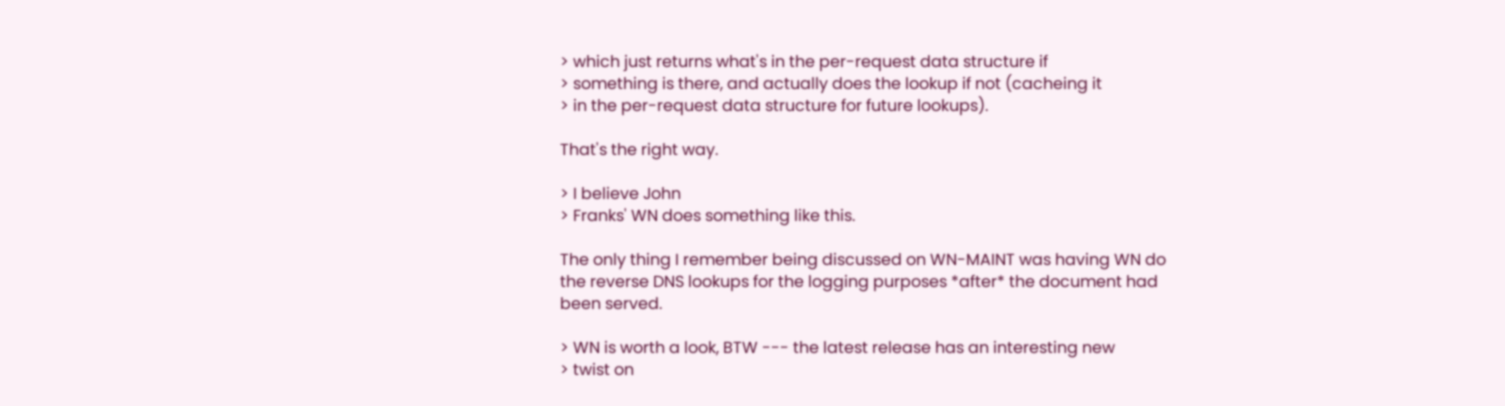> which just returns what's in the per-request data structure if
> something is there, and actually does the lookup if not (cacheing it
> in the per-request data structure for future lookups).

That's the right way.

> I believe John
> Franks' WN does something like this.

The only thing I remember being discussed on WN-MAINT was having WN do
the reverse DNS lookups for the logging purposes *after* the document had
been served.

> WN is worth a look, BTW --- the latest release has an interesting new
> twist on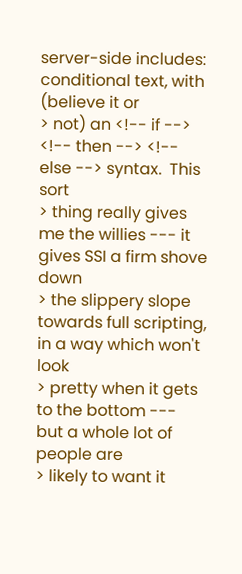server-side includes: conditional text, with (believe it or
> not) an <!-- if --> <!-- then --> <!-- else --> syntax.  This sort
> thing really gives me the willies --- it gives SSI a firm shove down
> the slippery slope towards full scripting, in a way which won't look
> pretty when it gets to the bottom --- but a whole lot of people are
> likely to want it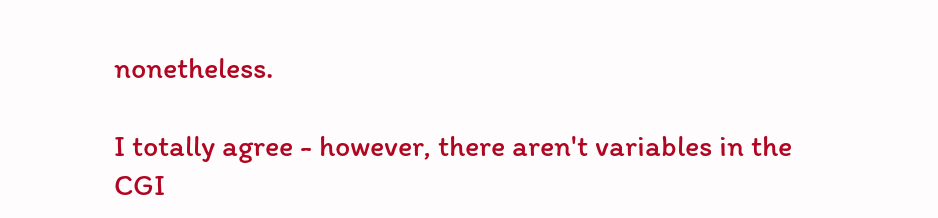nonetheless.

I totally agree - however, there aren't variables in the CGI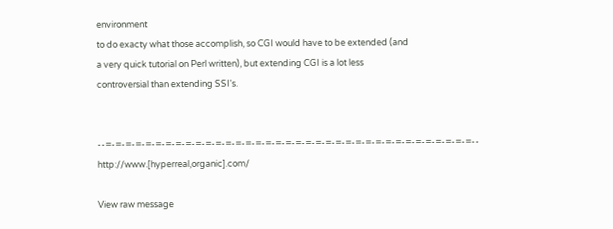environment
to do exacty what those accomplish, so CGI would have to be extended (and
a very quick tutorial on Perl written), but extending CGI is a lot less
controversial than extending SSI's.


--=-=-=-=-=-=-=-=-=-=-=-=-=-=-=-=-=-=-=-=-=-=-=-=-=-=-=-=-=-=-=-=-=-=-=-=-=--  http://www.[hyperreal,organic].com/

View raw message